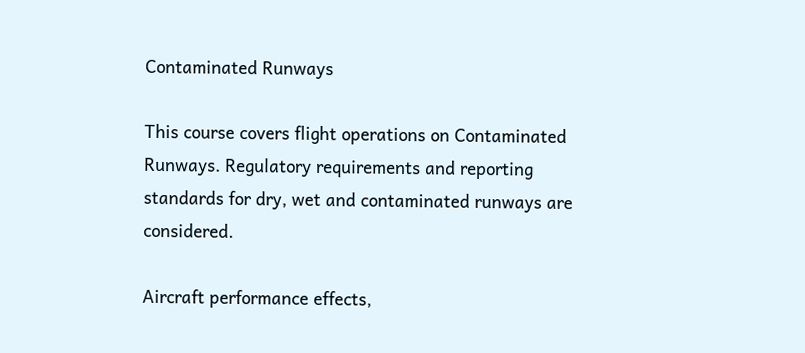Contaminated Runways

This course covers flight operations on Contaminated Runways. Regulatory requirements and reporting standards for dry, wet and contaminated runways are considered.

Aircraft performance effects,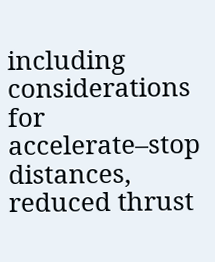including considerations for accelerate–stop distances, reduced thrust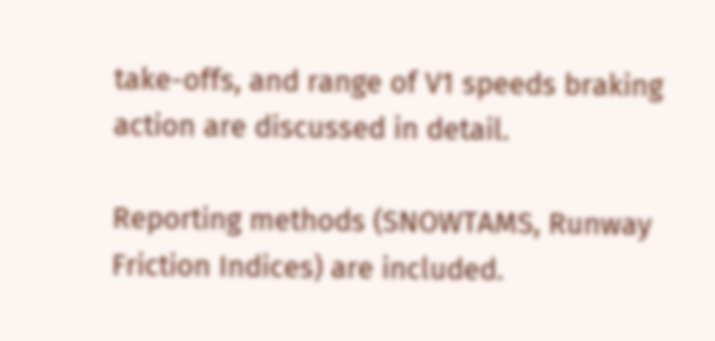take-offs, and range of V1 speeds braking action are discussed in detail.

Reporting methods (SNOWTAMS, Runway Friction Indices) are included.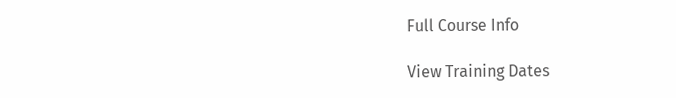Full Course Info

View Training Dates